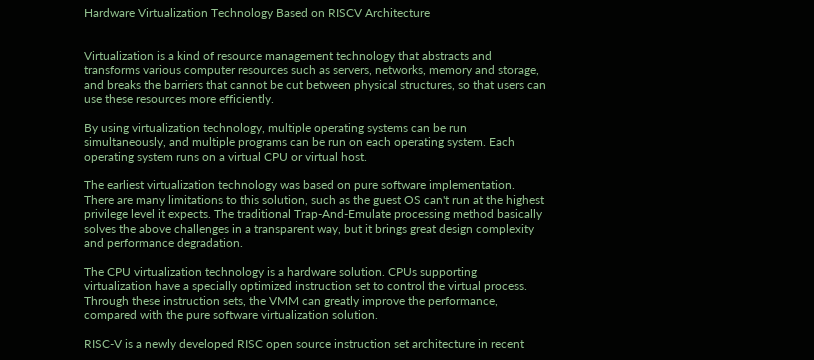Hardware Virtualization Technology Based on RISCV Architecture


Virtualization is a kind of resource management technology that abstracts and transforms various computer resources such as servers, networks, memory and storage, and breaks the barriers that cannot be cut between physical structures, so that users can use these resources more efficiently.

By using virtualization technology, multiple operating systems can be run simultaneously, and multiple programs can be run on each operating system. Each operating system runs on a virtual CPU or virtual host.

The earliest virtualization technology was based on pure software implementation. There are many limitations to this solution, such as the guest OS can't run at the highest privilege level it expects. The traditional Trap-And-Emulate processing method basically solves the above challenges in a transparent way, but it brings great design complexity and performance degradation.

The CPU virtualization technology is a hardware solution. CPUs supporting virtualization have a specially optimized instruction set to control the virtual process. Through these instruction sets, the VMM can greatly improve the performance, compared with the pure software virtualization solution.

RISC-V is a newly developed RISC open source instruction set architecture in recent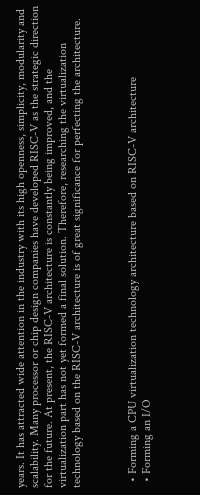years. It has attracted wide attention in the industry with its high openness, simplicity, modularity and scalability. Many processor or chip design companies have developed RISC-V as the strategic direction for the future. At present, the RISC-V architecture is constantly being improved, and the virtualization part has not yet formed a final solution. Therefore, researching the virtualization technology based on the RISC-V architecture is of great significance for perfecting the architecture.



  • Forming a CPU virtualization technology architecture based on RISC-V architecture
  • Forming an I/O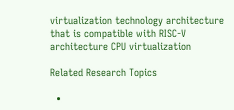virtualization technology architecture that is compatible with RISC-V architecture CPU virtualization

Related Research Topics

  •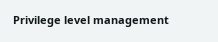Privilege level management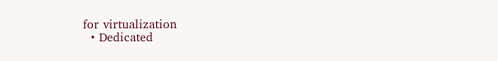for virtualization
  • Dedicated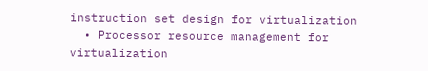instruction set design for virtualization
  • Processor resource management for virtualization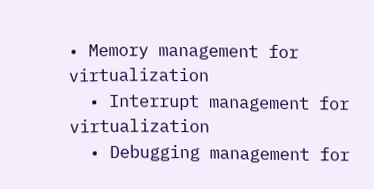• Memory management for virtualization
  • Interrupt management for virtualization
  • Debugging management for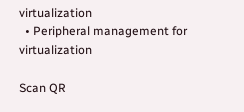virtualization
  • Peripheral management for virtualization

Scan QR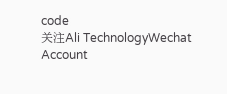code
关注Ali TechnologyWechat Account